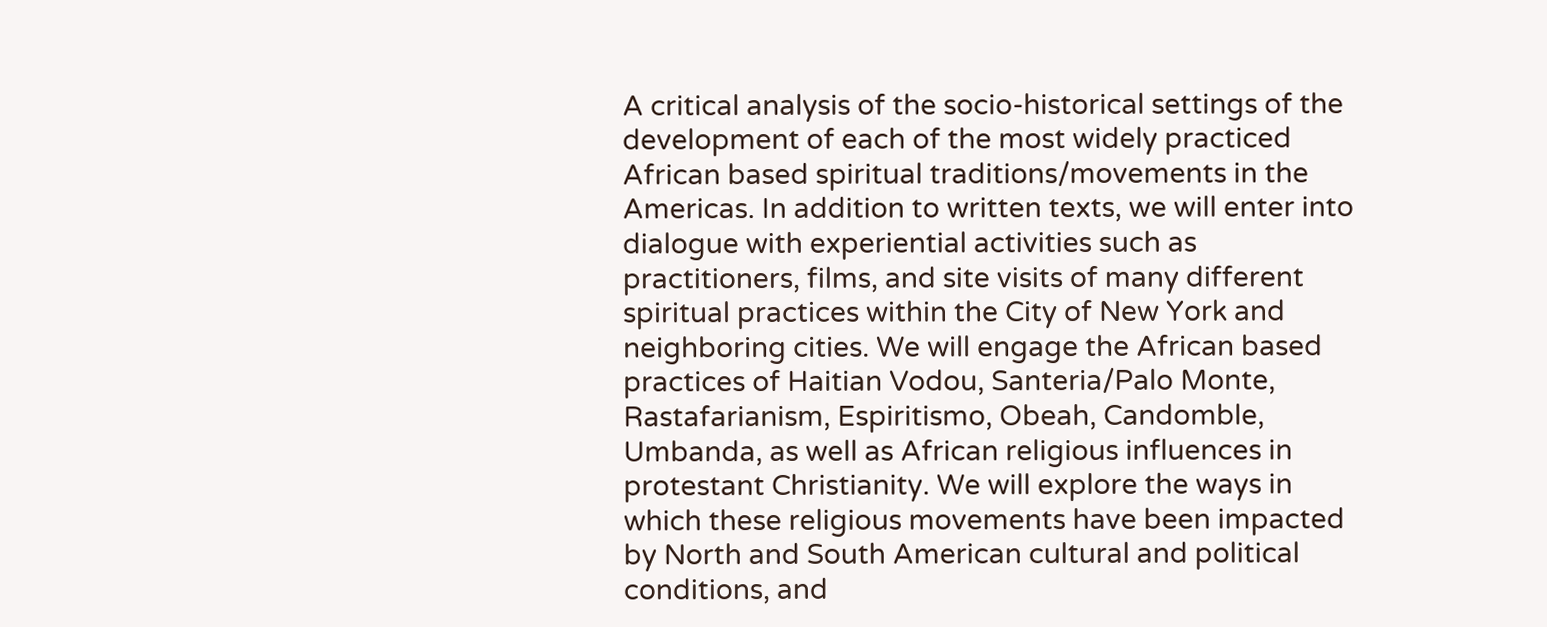A critical analysis of the socio-historical settings of the development of each of the most widely practiced African based spiritual traditions/movements in the Americas. In addition to written texts, we will enter into dialogue with experiential activities such as practitioners, films, and site visits of many different spiritual practices within the City of New York and neighboring cities. We will engage the African based practices of Haitian Vodou, Santeria/Palo Monte, Rastafarianism, Espiritismo, Obeah, Candomble, Umbanda, as well as African religious influences in protestant Christianity. We will explore the ways in which these religious movements have been impacted by North and South American cultural and political conditions, and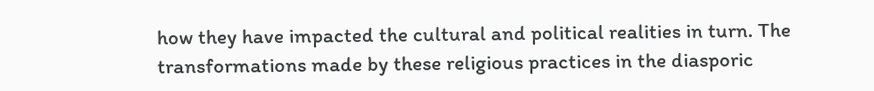how they have impacted the cultural and political realities in turn. The transformations made by these religious practices in the diasporic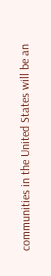communities in the United States will be an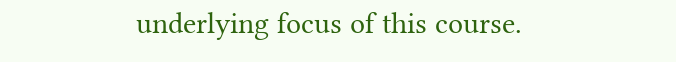underlying focus of this course.